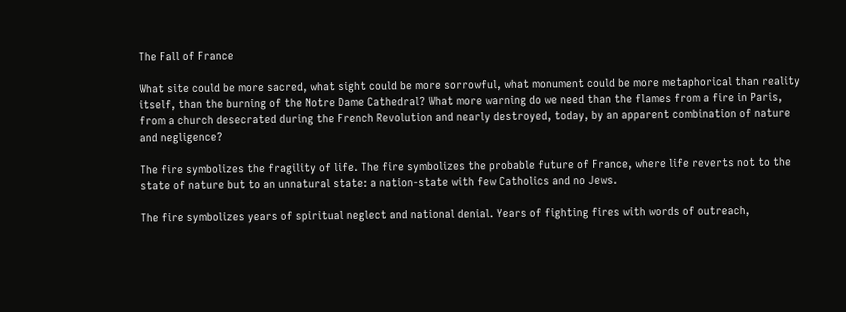The Fall of France

What site could be more sacred, what sight could be more sorrowful, what monument could be more metaphorical than reality itself, than the burning of the Notre Dame Cathedral? What more warning do we need than the flames from a fire in Paris, from a church desecrated during the French Revolution and nearly destroyed, today, by an apparent combination of nature and negligence?

The fire symbolizes the fragility of life. The fire symbolizes the probable future of France, where life reverts not to the state of nature but to an unnatural state: a nation-state with few Catholics and no Jews.

The fire symbolizes years of spiritual neglect and national denial. Years of fighting fires with words of outreach,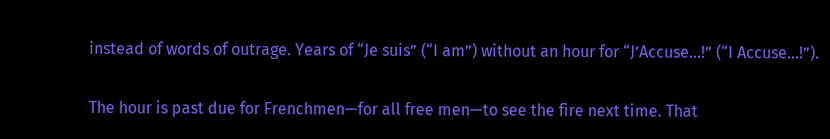instead of words of outrage. Years of “Je suis” (“I am”) without an hour for “J’Accuse…!” (“I Accuse…!”).

The hour is past due for Frenchmen—for all free men—to see the fire next time. That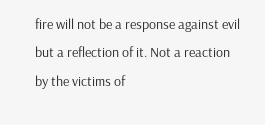fire will not be a response against evil but a reflection of it. Not a reaction by the victims of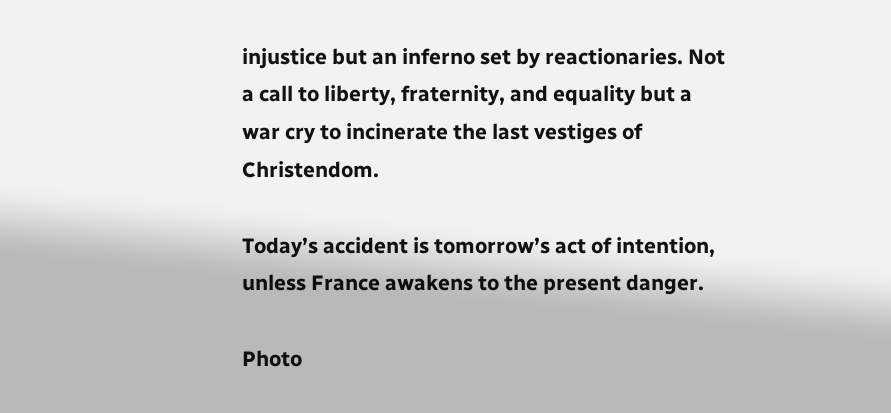injustice but an inferno set by reactionaries. Not a call to liberty, fraternity, and equality but a war cry to incinerate the last vestiges of Christendom.

Today’s accident is tomorrow’s act of intention, unless France awakens to the present danger.

Photo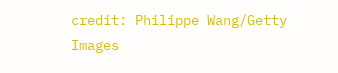credit: Philippe Wang/Getty Images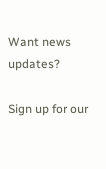Want news updates?

Sign up for our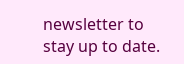newsletter to stay up to date.